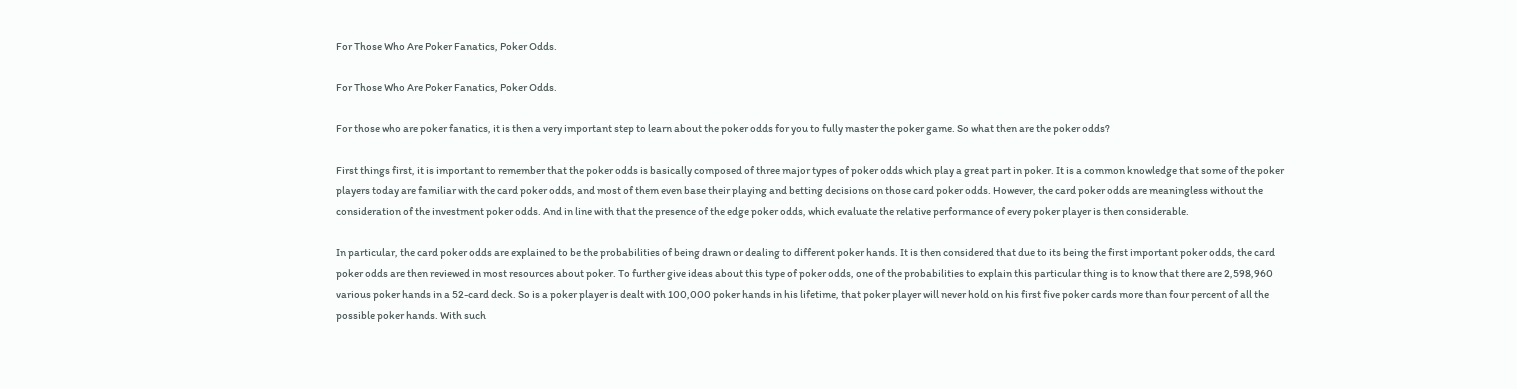For Those Who Are Poker Fanatics, Poker Odds.

For Those Who Are Poker Fanatics, Poker Odds.

For those who are poker fanatics, it is then a very important step to learn about the poker odds for you to fully master the poker game. So what then are the poker odds?

First things first, it is important to remember that the poker odds is basically composed of three major types of poker odds which play a great part in poker. It is a common knowledge that some of the poker players today are familiar with the card poker odds, and most of them even base their playing and betting decisions on those card poker odds. However, the card poker odds are meaningless without the consideration of the investment poker odds. And in line with that the presence of the edge poker odds, which evaluate the relative performance of every poker player is then considerable.

In particular, the card poker odds are explained to be the probabilities of being drawn or dealing to different poker hands. It is then considered that due to its being the first important poker odds, the card poker odds are then reviewed in most resources about poker. To further give ideas about this type of poker odds, one of the probabilities to explain this particular thing is to know that there are 2,598,960 various poker hands in a 52-card deck. So is a poker player is dealt with 100,000 poker hands in his lifetime, that poker player will never hold on his first five poker cards more than four percent of all the possible poker hands. With such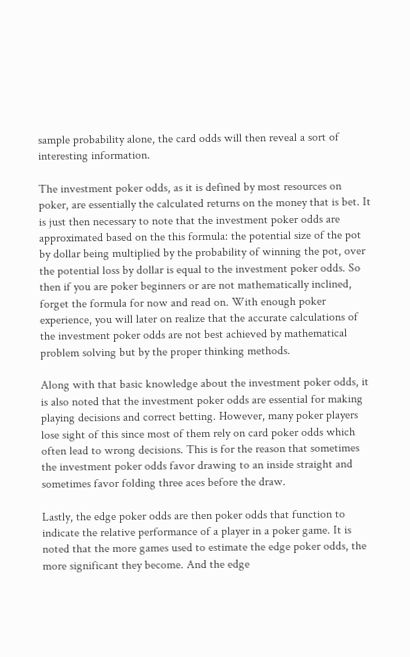sample probability alone, the card odds will then reveal a sort of interesting information.

The investment poker odds, as it is defined by most resources on poker, are essentially the calculated returns on the money that is bet. It is just then necessary to note that the investment poker odds are approximated based on the this formula: the potential size of the pot by dollar being multiplied by the probability of winning the pot, over the potential loss by dollar is equal to the investment poker odds. So then if you are poker beginners or are not mathematically inclined, forget the formula for now and read on. With enough poker experience, you will later on realize that the accurate calculations of the investment poker odds are not best achieved by mathematical problem solving but by the proper thinking methods.

Along with that basic knowledge about the investment poker odds, it is also noted that the investment poker odds are essential for making playing decisions and correct betting. However, many poker players lose sight of this since most of them rely on card poker odds which often lead to wrong decisions. This is for the reason that sometimes the investment poker odds favor drawing to an inside straight and sometimes favor folding three aces before the draw.

Lastly, the edge poker odds are then poker odds that function to indicate the relative performance of a player in a poker game. It is noted that the more games used to estimate the edge poker odds, the more significant they become. And the edge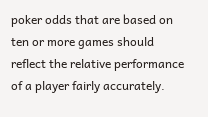poker odds that are based on ten or more games should reflect the relative performance of a player fairly accurately.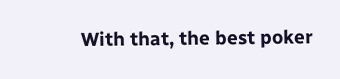With that, the best poker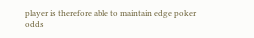player is therefore able to maintain edge poker odds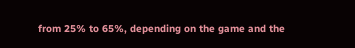from 25% to 65%, depending on the game and the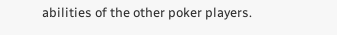abilities of the other poker players.